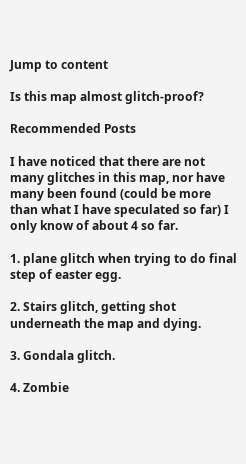Jump to content

Is this map almost glitch-proof?

Recommended Posts

I have noticed that there are not many glitches in this map, nor have many been found (could be more than what I have speculated so far) I only know of about 4 so far.

1. plane glitch when trying to do final step of easter egg.

2. Stairs glitch, getting shot underneath the map and dying.

3. Gondala glitch.

4. Zombie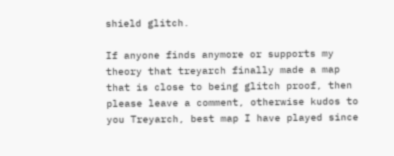shield glitch.

If anyone finds anymore or supports my theory that treyarch finally made a map that is close to being glitch proof, then please leave a comment, otherwise kudos to you Treyarch, best map I have played since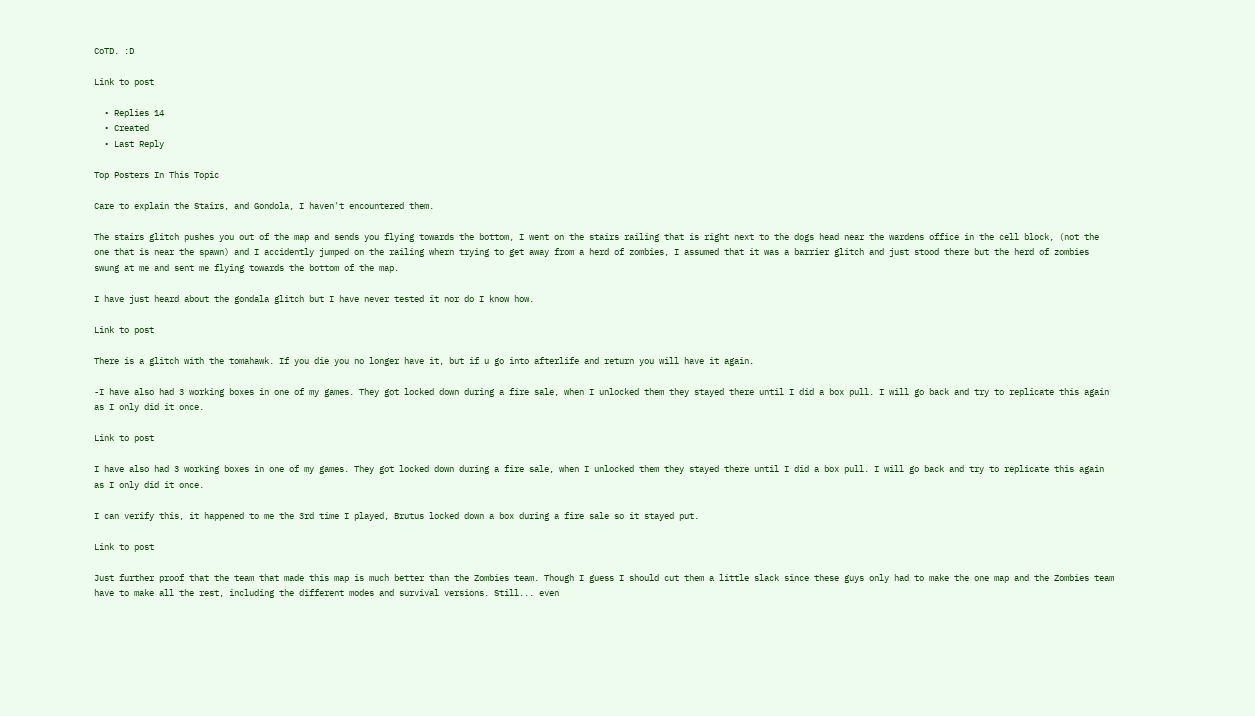CoTD. :D

Link to post

  • Replies 14
  • Created
  • Last Reply

Top Posters In This Topic

Care to explain the Stairs, and Gondola, I haven't encountered them.

The stairs glitch pushes you out of the map and sends you flying towards the bottom, I went on the stairs railing that is right next to the dogs head near the wardens office in the cell block, (not the one that is near the spawn) and I accidently jumped on the railing whern trying to get away from a herd of zombies, I assumed that it was a barrier glitch and just stood there but the herd of zombies swung at me and sent me flying towards the bottom of the map.

I have just heard about the gondala glitch but I have never tested it nor do I know how.

Link to post

There is a glitch with the tomahawk. If you die you no longer have it, but if u go into afterlife and return you will have it again.

-I have also had 3 working boxes in one of my games. They got locked down during a fire sale, when I unlocked them they stayed there until I did a box pull. I will go back and try to replicate this again as I only did it once.

Link to post

I have also had 3 working boxes in one of my games. They got locked down during a fire sale, when I unlocked them they stayed there until I did a box pull. I will go back and try to replicate this again as I only did it once.

I can verify this, it happened to me the 3rd time I played, Brutus locked down a box during a fire sale so it stayed put.

Link to post

Just further proof that the team that made this map is much better than the Zombies team. Though I guess I should cut them a little slack since these guys only had to make the one map and the Zombies team have to make all the rest, including the different modes and survival versions. Still... even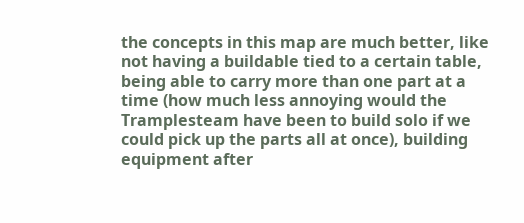the concepts in this map are much better, like not having a buildable tied to a certain table, being able to carry more than one part at a time (how much less annoying would the Tramplesteam have been to build solo if we could pick up the parts all at once), building equipment after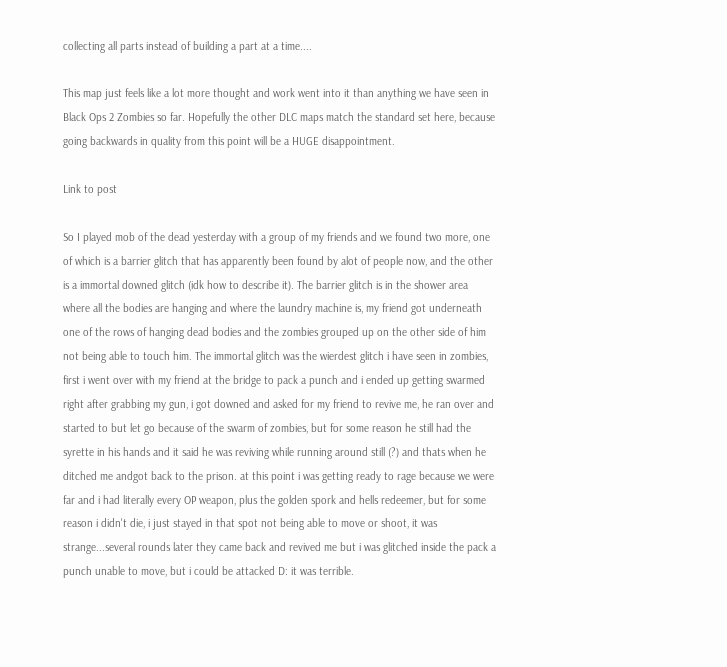collecting all parts instead of building a part at a time....

This map just feels like a lot more thought and work went into it than anything we have seen in Black Ops 2 Zombies so far. Hopefully the other DLC maps match the standard set here, because going backwards in quality from this point will be a HUGE disappointment.

Link to post

So I played mob of the dead yesterday with a group of my friends and we found two more, one of which is a barrier glitch that has apparently been found by alot of people now, and the other is a immortal downed glitch (idk how to describe it). The barrier glitch is in the shower area where all the bodies are hanging and where the laundry machine is, my friend got underneath one of the rows of hanging dead bodies and the zombies grouped up on the other side of him not being able to touch him. The immortal glitch was the wierdest glitch i have seen in zombies, first i went over with my friend at the bridge to pack a punch and i ended up getting swarmed right after grabbing my gun, i got downed and asked for my friend to revive me, he ran over and started to but let go because of the swarm of zombies, but for some reason he still had the syrette in his hands and it said he was reviving while running around still (?) and thats when he ditched me andgot back to the prison. at this point i was getting ready to rage because we were far and i had literally every OP weapon, plus the golden spork and hells redeemer, but for some reason i didn't die, i just stayed in that spot not being able to move or shoot, it was strange...several rounds later they came back and revived me but i was glitched inside the pack a punch unable to move, but i could be attacked D: it was terrible.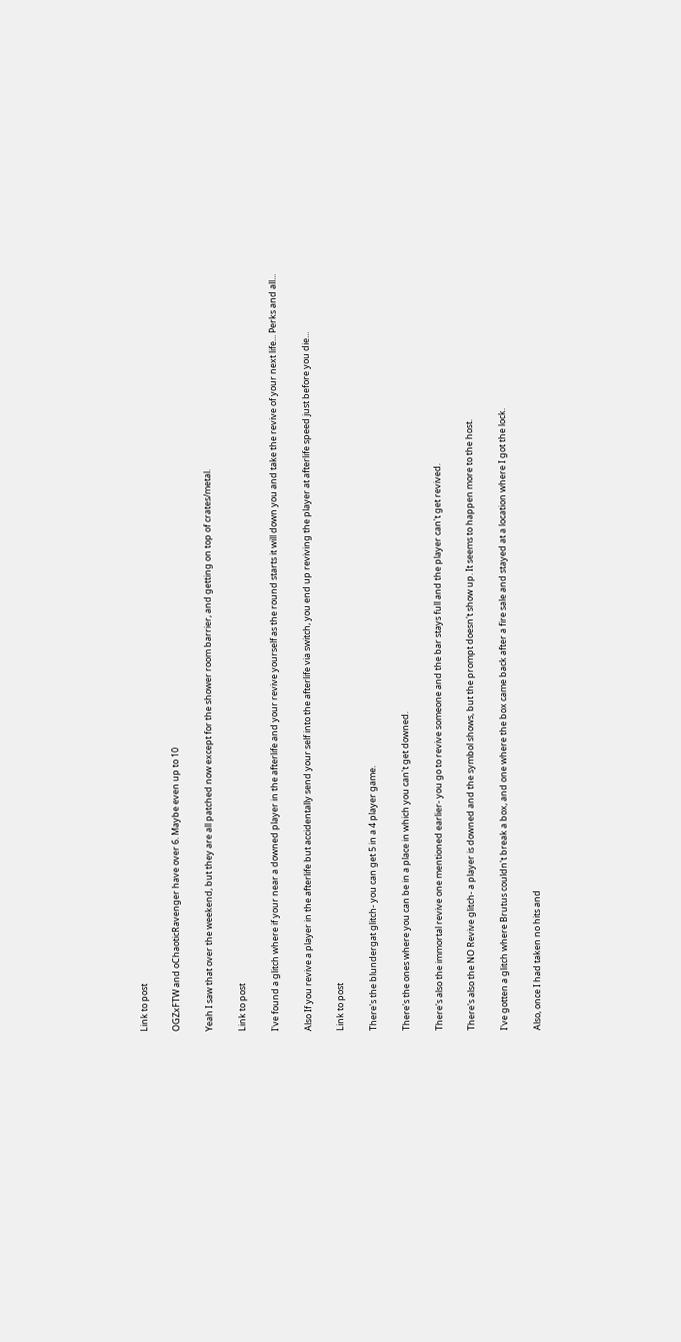Link to post

OGZxFTW and oChaoticRavenger have over 6. Maybe even up to 10

Yeah I saw that over the weekend, but they are all patched now except for the shower room barrier, and getting on top of crates/metal.

Link to post

I've found a glitch where if your near a downed player in the afterlife and your revive yourself as the round starts it will down you and take the revive of your next life... Perks and all...

Also If you revive a player in the afterlife but accidentally send your self into the afterlife via switch, you end up reviving the player at afterlife speed just before you die...

Link to post

There's the blundergat glitch- you can get 5 in a 4 player game.

There's the ones where you can be in a place in which you can't get downed.

There's also the immortal revive one mentioned earlier- you go to revive someone and the bar stays full and the player can't get revived.

There's also the NO Revive glitch- a player is downed and the symbol shows, but the prompt doesn't show up. It seems to happen more to the host.

I've gotten a glitch where Brutus couldn't break a box, and one where the box came back after a fire sale and stayed at a location where I got the lock.

Also, once I had taken no hits and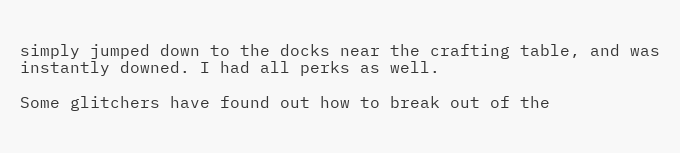simply jumped down to the docks near the crafting table, and was instantly downed. I had all perks as well.

Some glitchers have found out how to break out of the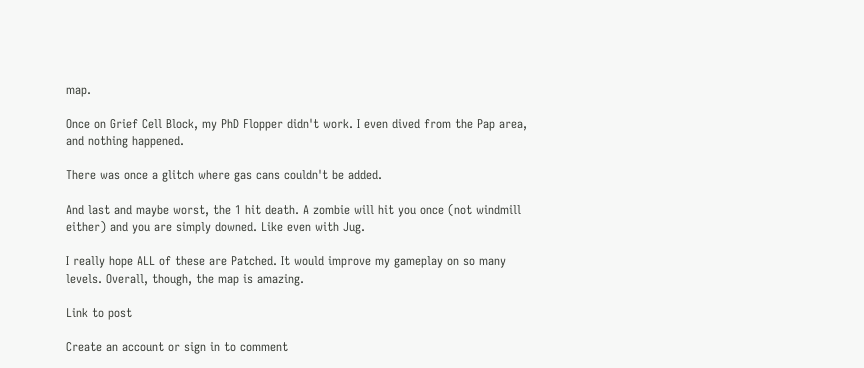map.

Once on Grief Cell Block, my PhD Flopper didn't work. I even dived from the Pap area, and nothing happened.

There was once a glitch where gas cans couldn't be added.

And last and maybe worst, the 1 hit death. A zombie will hit you once (not windmill either) and you are simply downed. Like even with Jug.

I really hope ALL of these are Patched. It would improve my gameplay on so many levels. Overall, though, the map is amazing.

Link to post

Create an account or sign in to comment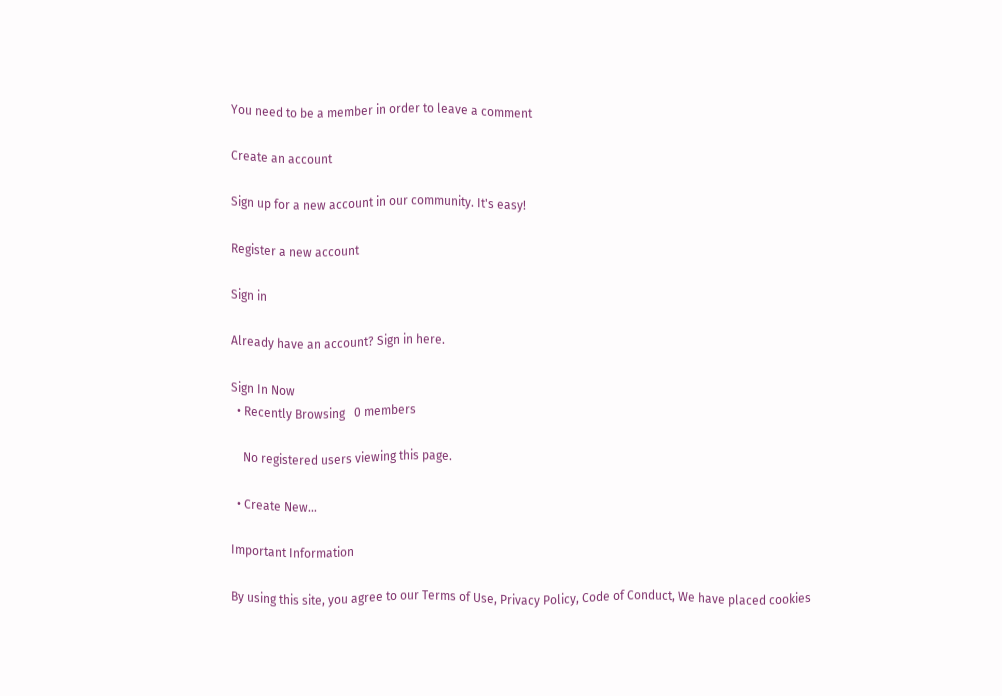You need to be a member in order to leave a comment

Create an account

Sign up for a new account in our community. It's easy!

Register a new account

Sign in

Already have an account? Sign in here.

Sign In Now
  • Recently Browsing   0 members

    No registered users viewing this page.

  • Create New...

Important Information

By using this site, you agree to our Terms of Use, Privacy Policy, Code of Conduct, We have placed cookies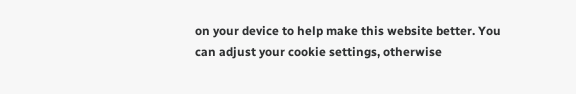on your device to help make this website better. You can adjust your cookie settings, otherwise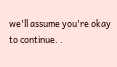we'll assume you're okay to continue. .